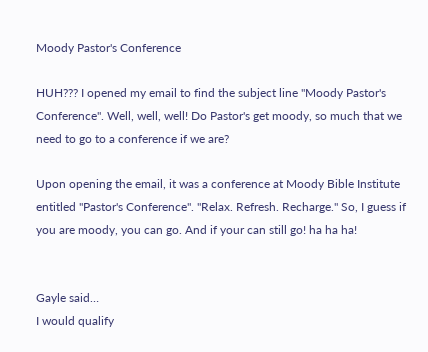Moody Pastor's Conference

HUH??? I opened my email to find the subject line "Moody Pastor's Conference". Well, well, well! Do Pastor's get moody, so much that we need to go to a conference if we are?

Upon opening the email, it was a conference at Moody Bible Institute entitled "Pastor's Conference". "Relax. Refresh. Recharge." So, I guess if you are moody, you can go. And if your can still go! ha ha ha!


Gayle said…
I would qualify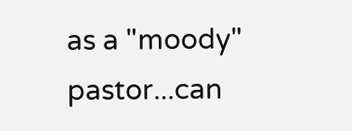as a "moody" pastor...can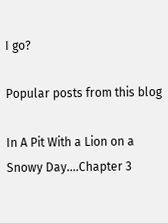I go?

Popular posts from this blog

In A Pit With a Lion on a Snowy Day....Chapter 3